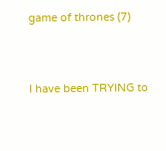game of thrones (7)


I have been TRYING to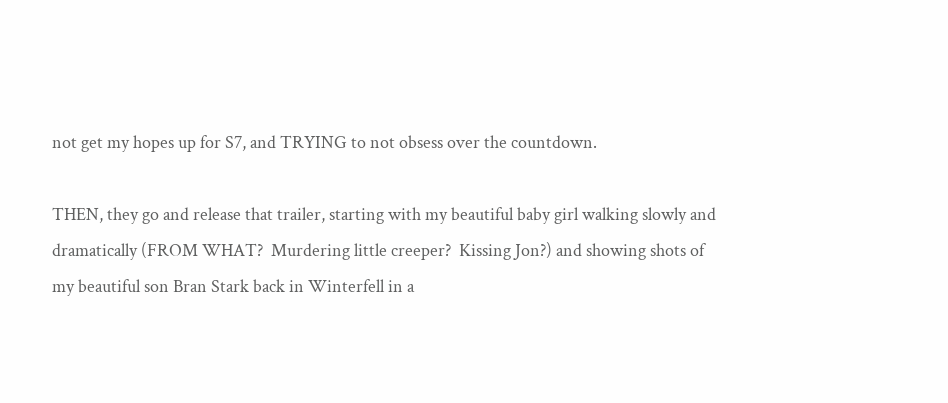not get my hopes up for S7, and TRYING to not obsess over the countdown.

THEN, they go and release that trailer, starting with my beautiful baby girl walking slowly and dramatically (FROM WHAT?  Murdering little creeper?  Kissing Jon?) and showing shots of my beautiful son Bran Stark back in Winterfell in a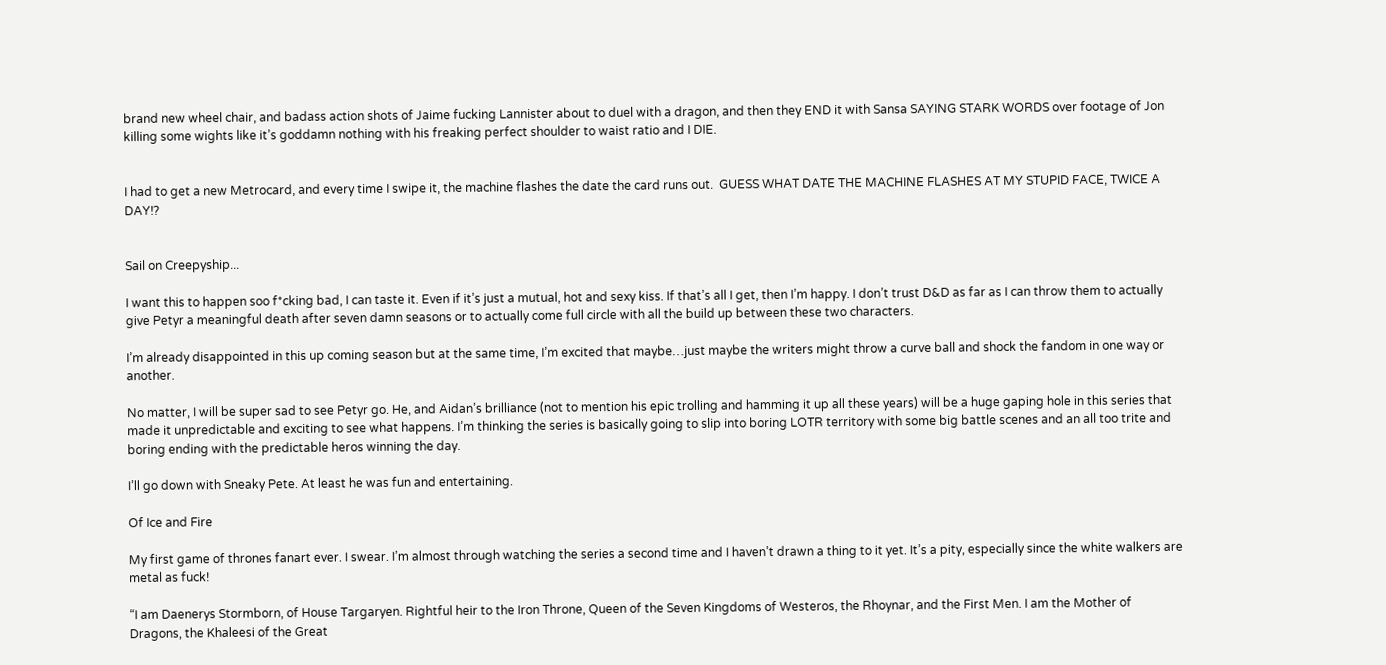brand new wheel chair, and badass action shots of Jaime fucking Lannister about to duel with a dragon, and then they END it with Sansa SAYING STARK WORDS over footage of Jon killing some wights like it’s goddamn nothing with his freaking perfect shoulder to waist ratio and I DIE.


I had to get a new Metrocard, and every time I swipe it, the machine flashes the date the card runs out.  GUESS WHAT DATE THE MACHINE FLASHES AT MY STUPID FACE, TWICE A DAY!?


Sail on Creepyship...

I want this to happen soo f*cking bad, I can taste it. Even if it’s just a mutual, hot and sexy kiss. If that’s all I get, then I’m happy. I don’t trust D&D as far as I can throw them to actually give Petyr a meaningful death after seven damn seasons or to actually come full circle with all the build up between these two characters.

I’m already disappointed in this up coming season but at the same time, I’m excited that maybe…just maybe the writers might throw a curve ball and shock the fandom in one way or another.

No matter, I will be super sad to see Petyr go. He, and Aidan’s brilliance (not to mention his epic trolling and hamming it up all these years) will be a huge gaping hole in this series that made it unpredictable and exciting to see what happens. I’m thinking the series is basically going to slip into boring LOTR territory with some big battle scenes and an all too trite and boring ending with the predictable heros winning the day.

I’ll go down with Sneaky Pete. At least he was fun and entertaining.

Of Ice and Fire

My first game of thrones fanart ever. I swear. I’m almost through watching the series a second time and I haven’t drawn a thing to it yet. It’s a pity, especially since the white walkers are metal as fuck!

“I am Daenerys Stormborn, of House Targaryen. Rightful heir to the Iron Throne, Queen of the Seven Kingdoms of Westeros, the Rhoynar, and the First Men. I am the Mother of Dragons, the Khaleesi of the Great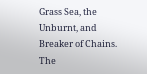Grass Sea, the Unburnt, and Breaker of Chains. The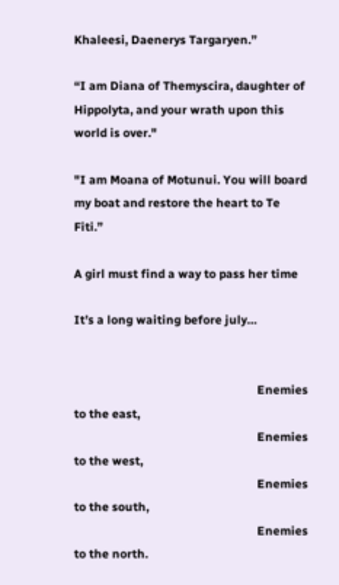Khaleesi, Daenerys Targaryen.”

“I am Diana of Themyscira, daughter of Hippolyta, and your wrath upon this world is over."

"I am Moana of Motunui. You will board my boat and restore the heart to Te Fiti.”

A girl must find a way to pass her time

It’s a long waiting before july…


                                                             Enemies to the east,
                                                             Enemies to the west,
                                                             Enemies to the south,
                                                             Enemies to the north.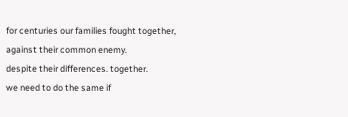for centuries our families fought together,
against their common enemy.
despite their differences. together.
we need to do the same if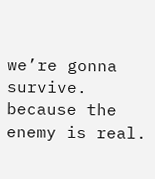we’re gonna survive.
because the enemy is real.